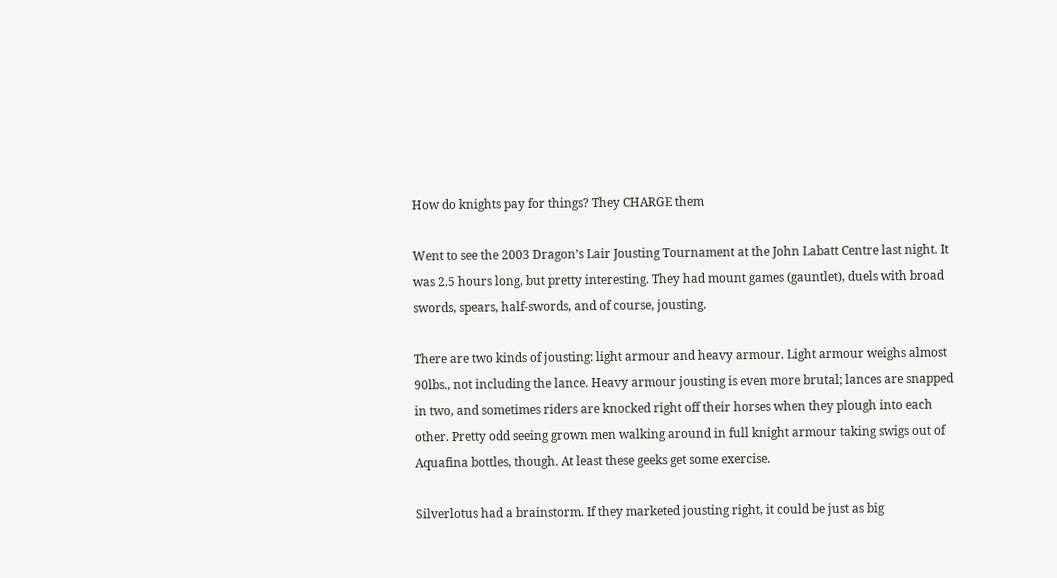How do knights pay for things? They CHARGE them

Went to see the 2003 Dragon’s Lair Jousting Tournament at the John Labatt Centre last night. It was 2.5 hours long, but pretty interesting. They had mount games (gauntlet), duels with broad swords, spears, half-swords, and of course, jousting.

There are two kinds of jousting: light armour and heavy armour. Light armour weighs almost 90lbs., not including the lance. Heavy armour jousting is even more brutal; lances are snapped in two, and sometimes riders are knocked right off their horses when they plough into each other. Pretty odd seeing grown men walking around in full knight armour taking swigs out of Aquafina bottles, though. At least these geeks get some exercise.

Silverlotus had a brainstorm. If they marketed jousting right, it could be just as big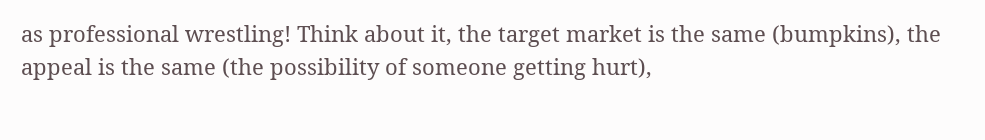as professional wrestling! Think about it, the target market is the same (bumpkins), the appeal is the same (the possibility of someone getting hurt),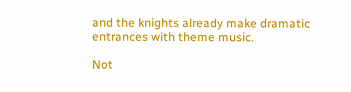and the knights already make dramatic entrances with theme music.

Not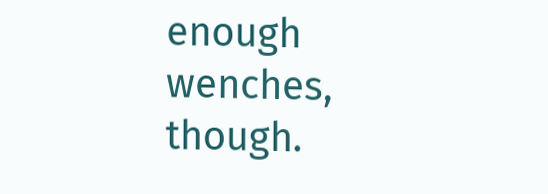enough wenches, though.